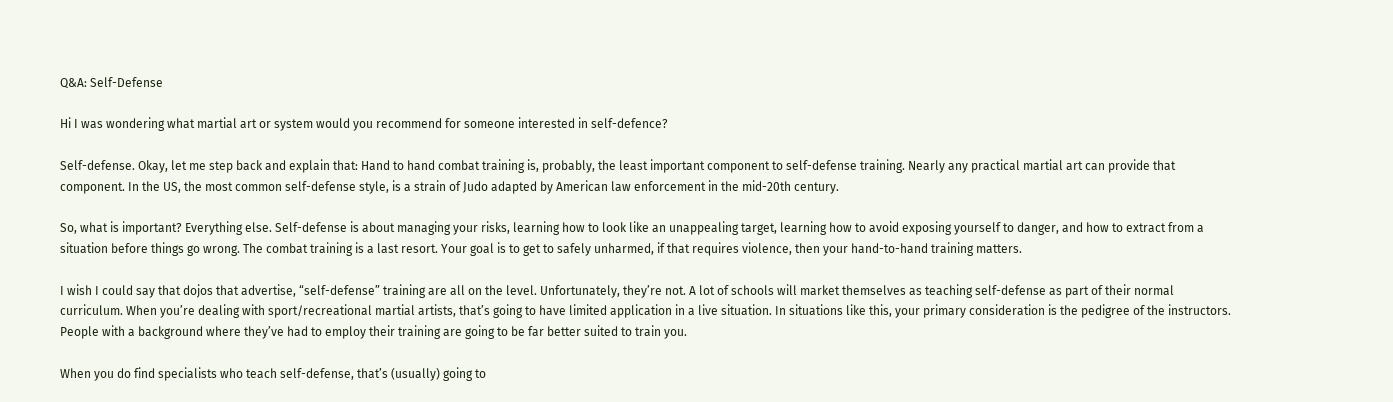Q&A: Self-Defense

Hi I was wondering what martial art or system would you recommend for someone interested in self-defence?

Self-defense. Okay, let me step back and explain that: Hand to hand combat training is, probably, the least important component to self-defense training. Nearly any practical martial art can provide that component. In the US, the most common self-defense style, is a strain of Judo adapted by American law enforcement in the mid-20th century.

So, what is important? Everything else. Self-defense is about managing your risks, learning how to look like an unappealing target, learning how to avoid exposing yourself to danger, and how to extract from a situation before things go wrong. The combat training is a last resort. Your goal is to get to safely unharmed, if that requires violence, then your hand-to-hand training matters.

I wish I could say that dojos that advertise, “self-defense” training are all on the level. Unfortunately, they’re not. A lot of schools will market themselves as teaching self-defense as part of their normal curriculum. When you’re dealing with sport/recreational martial artists, that’s going to have limited application in a live situation. In situations like this, your primary consideration is the pedigree of the instructors. People with a background where they’ve had to employ their training are going to be far better suited to train you.

When you do find specialists who teach self-defense, that’s (usually) going to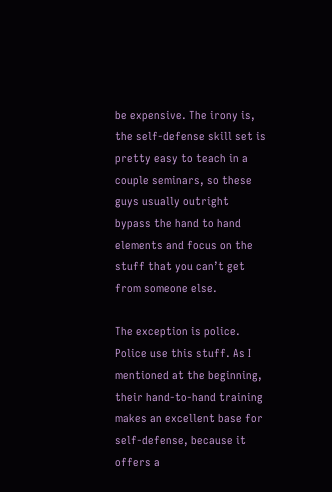be expensive. The irony is, the self-defense skill set is pretty easy to teach in a couple seminars, so these guys usually outright bypass the hand to hand elements and focus on the stuff that you can’t get from someone else.

The exception is police. Police use this stuff. As I mentioned at the beginning, their hand-to-hand training makes an excellent base for self-defense, because it offers a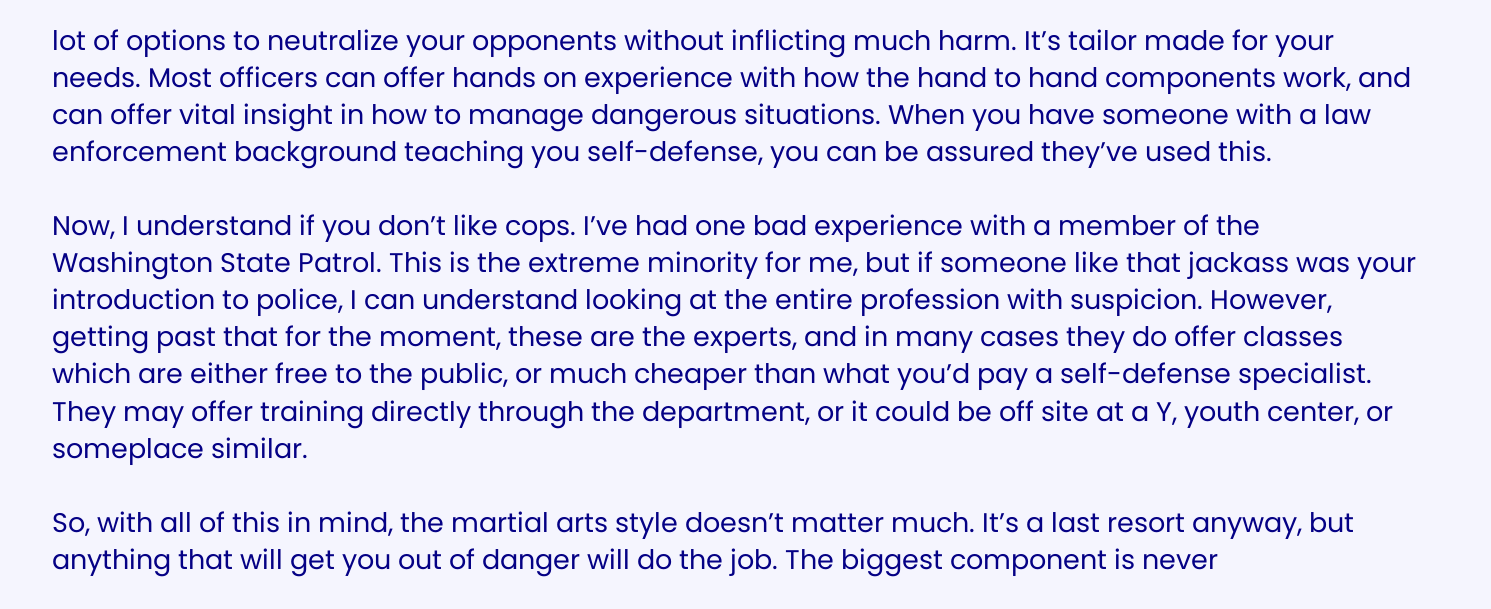lot of options to neutralize your opponents without inflicting much harm. It’s tailor made for your needs. Most officers can offer hands on experience with how the hand to hand components work, and can offer vital insight in how to manage dangerous situations. When you have someone with a law enforcement background teaching you self-defense, you can be assured they’ve used this.

Now, I understand if you don’t like cops. I’ve had one bad experience with a member of the Washington State Patrol. This is the extreme minority for me, but if someone like that jackass was your introduction to police, I can understand looking at the entire profession with suspicion. However, getting past that for the moment, these are the experts, and in many cases they do offer classes which are either free to the public, or much cheaper than what you’d pay a self-defense specialist. They may offer training directly through the department, or it could be off site at a Y, youth center, or someplace similar.

So, with all of this in mind, the martial arts style doesn’t matter much. It’s a last resort anyway, but anything that will get you out of danger will do the job. The biggest component is never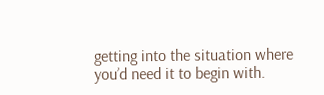getting into the situation where you’d need it to begin with.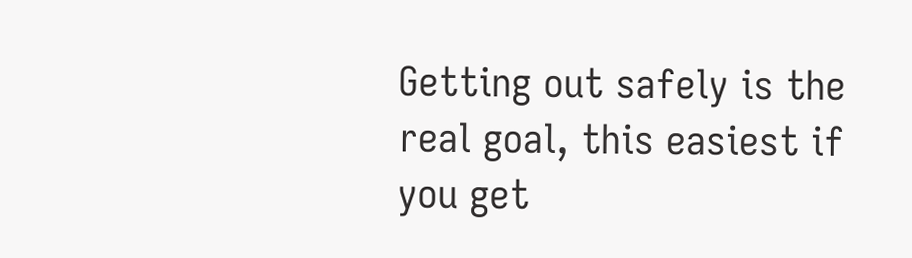Getting out safely is the real goal, this easiest if you get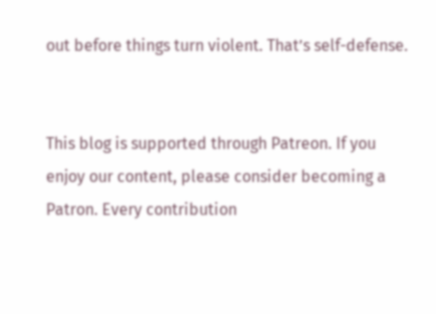out before things turn violent. That’s self-defense.


This blog is supported through Patreon. If you enjoy our content, please consider becoming a Patron. Every contribution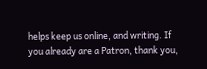helps keep us online, and writing. If you already are a Patron, thank you,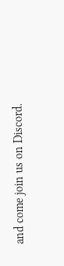and come join us on Discord.